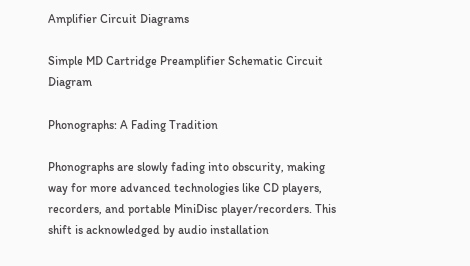Amplifier Circuit Diagrams

Simple MD Cartridge Preamplifier Schematic Circuit Diagram

Phonographs: A Fading Tradition

Phonographs are slowly fading into obscurity, making way for more advanced technologies like CD players, recorders, and portable MiniDisc player/recorders. This shift is acknowledged by audio installation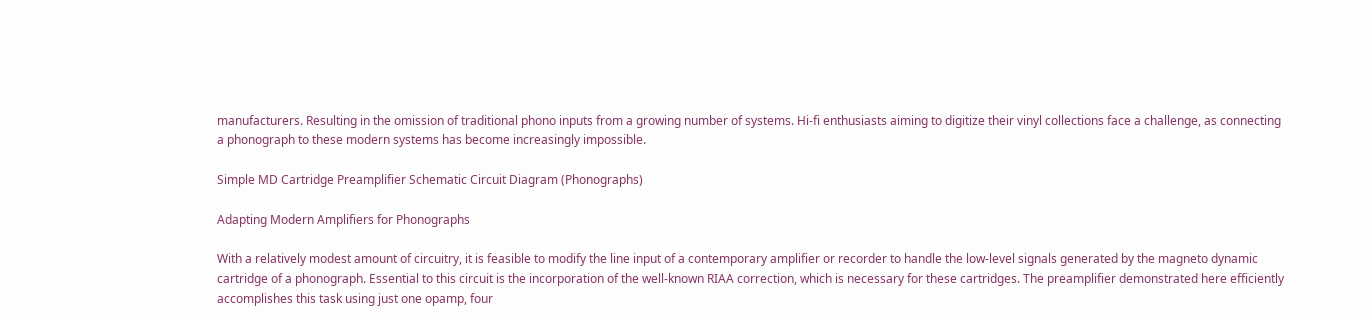manufacturers. Resulting in the omission of traditional phono inputs from a growing number of systems. Hi-fi enthusiasts aiming to digitize their vinyl collections face a challenge, as connecting a phonograph to these modern systems has become increasingly impossible.

Simple MD Cartridge Preamplifier Schematic Circuit Diagram (Phonographs)

Adapting Modern Amplifiers for Phonographs

With a relatively modest amount of circuitry, it is feasible to modify the line input of a contemporary amplifier or recorder to handle the low-level signals generated by the magneto dynamic cartridge of a phonograph. Essential to this circuit is the incorporation of the well-known RIAA correction, which is necessary for these cartridges. The preamplifier demonstrated here efficiently accomplishes this task using just one opamp, four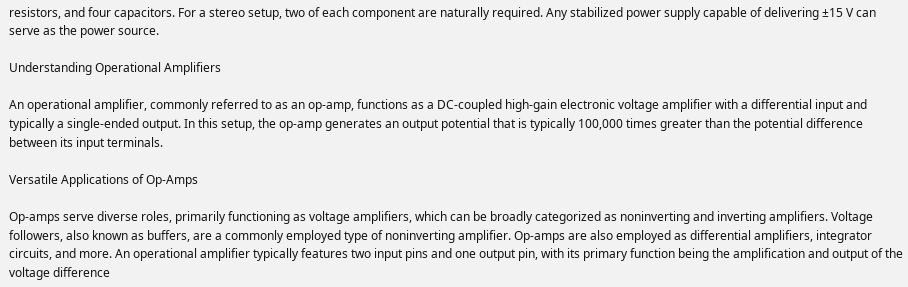resistors, and four capacitors. For a stereo setup, two of each component are naturally required. Any stabilized power supply capable of delivering ±15 V can serve as the power source.

Understanding Operational Amplifiers

An operational amplifier, commonly referred to as an op-amp, functions as a DC-coupled high-gain electronic voltage amplifier with a differential input and typically a single-ended output. In this setup, the op-amp generates an output potential that is typically 100,000 times greater than the potential difference between its input terminals.

Versatile Applications of Op-Amps

Op-amps serve diverse roles, primarily functioning as voltage amplifiers, which can be broadly categorized as noninverting and inverting amplifiers. Voltage followers, also known as buffers, are a commonly employed type of noninverting amplifier. Op-amps are also employed as differential amplifiers, integrator circuits, and more. An operational amplifier typically features two input pins and one output pin, with its primary function being the amplification and output of the voltage difference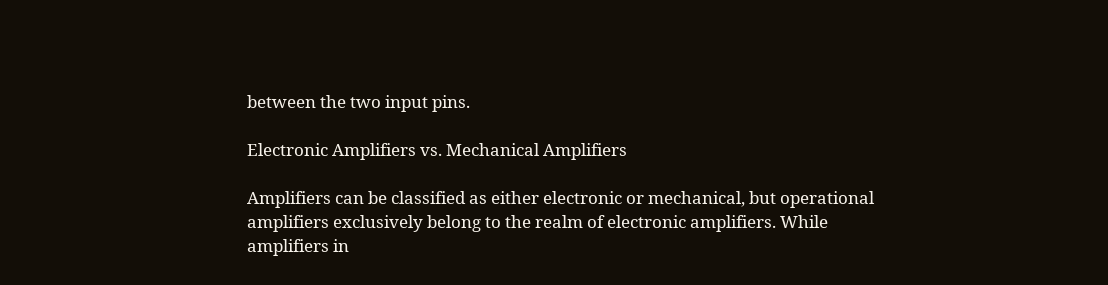between the two input pins.

Electronic Amplifiers vs. Mechanical Amplifiers

Amplifiers can be classified as either electronic or mechanical, but operational amplifiers exclusively belong to the realm of electronic amplifiers. While amplifiers in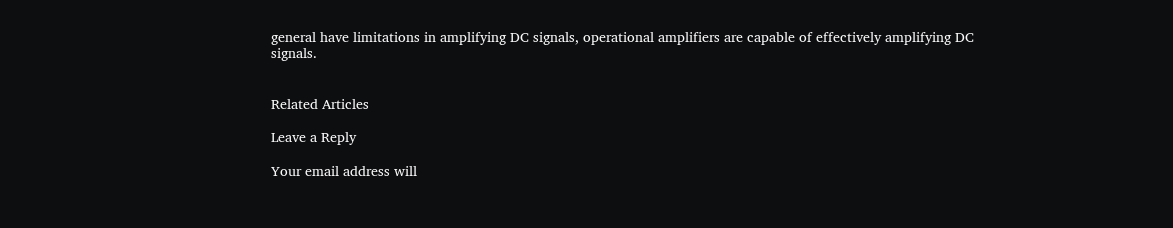general have limitations in amplifying DC signals, operational amplifiers are capable of effectively amplifying DC signals.


Related Articles

Leave a Reply

Your email address will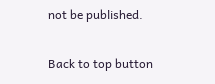not be published.

Back to top button